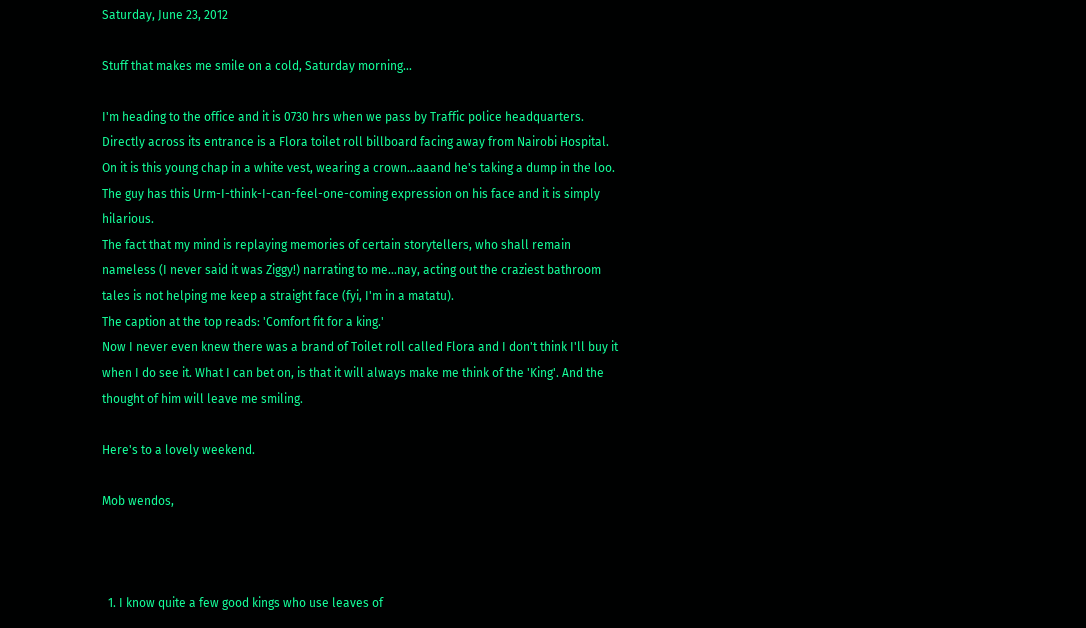Saturday, June 23, 2012

Stuff that makes me smile on a cold, Saturday morning...

I'm heading to the office and it is 0730 hrs when we pass by Traffic police headquarters.
Directly across its entrance is a Flora toilet roll billboard facing away from Nairobi Hospital. On it is this young chap in a white vest, wearing a crown...aaand he's taking a dump in the loo. The guy has this Urm-I-think-I-can-feel-one-coming expression on his face and it is simply hilarious.
The fact that my mind is replaying memories of certain storytellers, who shall remain nameless (I never said it was Ziggy!) narrating to me...nay, acting out the craziest bathroom tales is not helping me keep a straight face (fyi, I'm in a matatu).
The caption at the top reads: 'Comfort fit for a king.'
Now I never even knew there was a brand of Toilet roll called Flora and I don't think I'll buy it when I do see it. What I can bet on, is that it will always make me think of the 'King'. And the thought of him will leave me smiling.

Here's to a lovely weekend.

Mob wendos,



  1. I know quite a few good kings who use leaves of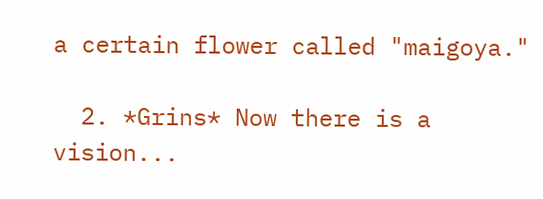a certain flower called "maigoya."

  2. *Grins* Now there is a vision...